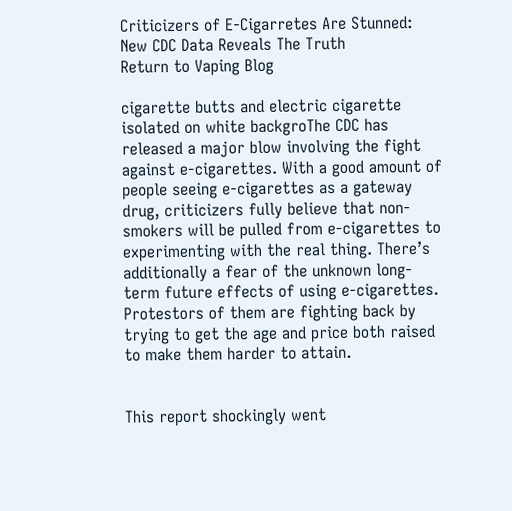Criticizers of E-Cigarretes Are Stunned: New CDC Data Reveals The Truth
Return to Vaping Blog

cigarette butts and electric cigarette isolated on white backgroThe CDC has released a major blow involving the fight against e-cigarettes. With a good amount of people seeing e-cigarettes as a gateway drug, criticizers fully believe that non-smokers will be pulled from e-cigarettes to experimenting with the real thing. There’s additionally a fear of the unknown long-term future effects of using e-cigarettes. Protestors of them are fighting back by trying to get the age and price both raised to make them harder to attain.


This report shockingly went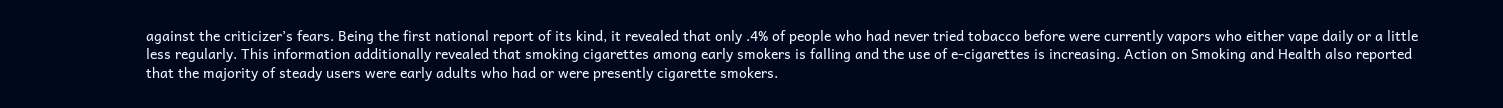against the criticizer’s fears. Being the first national report of its kind, it revealed that only .4% of people who had never tried tobacco before were currently vapors who either vape daily or a little less regularly. This information additionally revealed that smoking cigarettes among early smokers is falling and the use of e-cigarettes is increasing. Action on Smoking and Health also reported that the majority of steady users were early adults who had or were presently cigarette smokers.